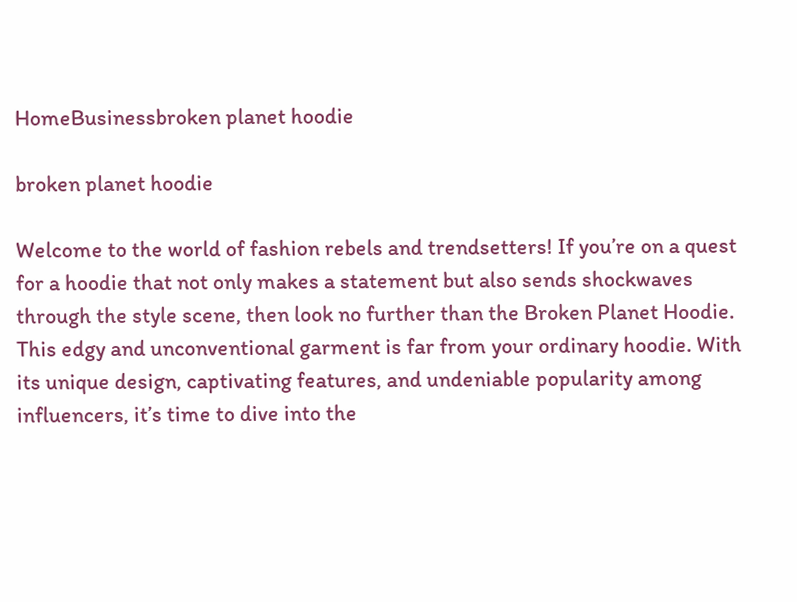HomeBusinessbroken planet hoodie

broken planet hoodie

Welcome to the world of fashion rebels and trendsetters! If you’re on a quest for a hoodie that not only makes a statement but also sends shockwaves through the style scene, then look no further than the Broken Planet Hoodie. This edgy and unconventional garment is far from your ordinary hoodie. With its unique design, captivating features, and undeniable popularity among influencers, it’s time to dive into the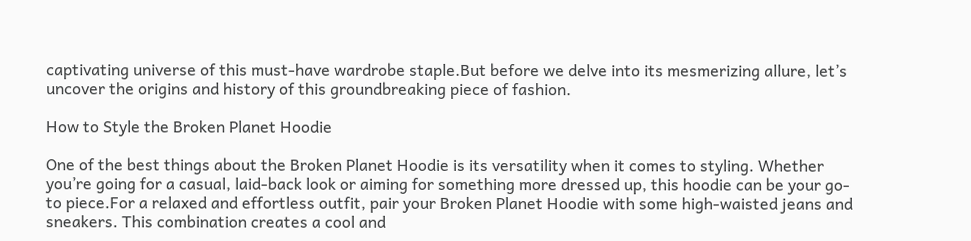captivating universe of this must-have wardrobe staple.But before we delve into its mesmerizing allure, let’s uncover the origins and history of this groundbreaking piece of fashion.

How to Style the Broken Planet Hoodie

One of the best things about the Broken Planet Hoodie is its versatility when it comes to styling. Whether you’re going for a casual, laid-back look or aiming for something more dressed up, this hoodie can be your go-to piece.For a relaxed and effortless outfit, pair your Broken Planet Hoodie with some high-waisted jeans and sneakers. This combination creates a cool and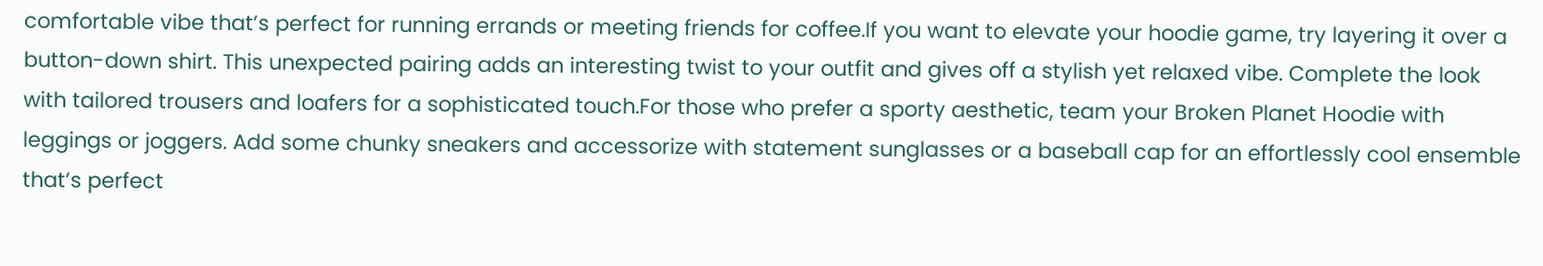comfortable vibe that’s perfect for running errands or meeting friends for coffee.If you want to elevate your hoodie game, try layering it over a button-down shirt. This unexpected pairing adds an interesting twist to your outfit and gives off a stylish yet relaxed vibe. Complete the look with tailored trousers and loafers for a sophisticated touch.For those who prefer a sporty aesthetic, team your Broken Planet Hoodie with leggings or joggers. Add some chunky sneakers and accessorize with statement sunglasses or a baseball cap for an effortlessly cool ensemble that’s perfect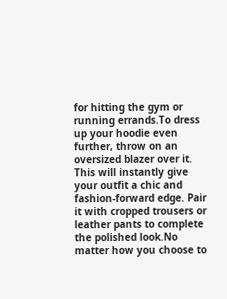for hitting the gym or running errands.To dress up your hoodie even further, throw on an oversized blazer over it. This will instantly give your outfit a chic and fashion-forward edge. Pair it with cropped trousers or leather pants to complete the polished look.No matter how you choose to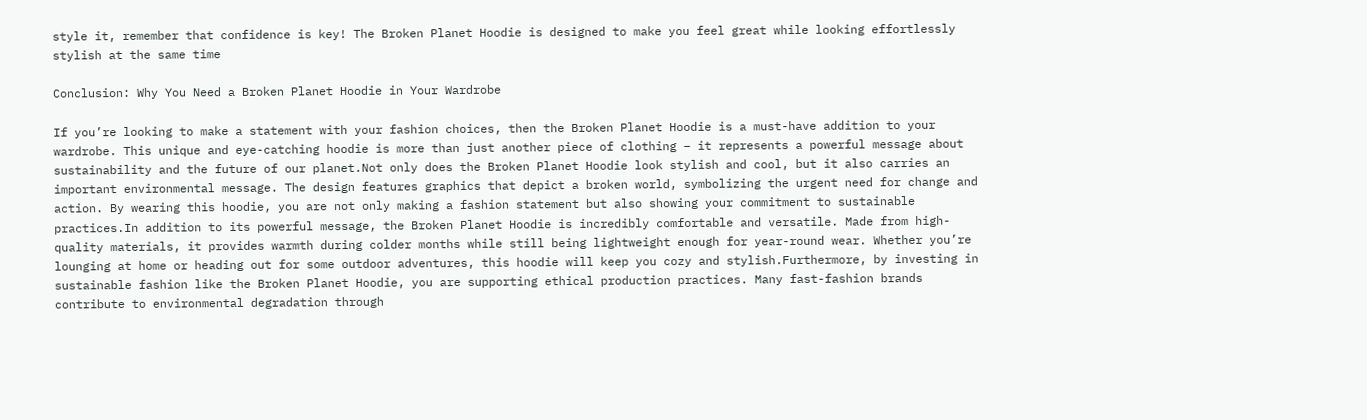style it, remember that confidence is key! The Broken Planet Hoodie is designed to make you feel great while looking effortlessly stylish at the same time

Conclusion: Why You Need a Broken Planet Hoodie in Your Wardrobe

If you’re looking to make a statement with your fashion choices, then the Broken Planet Hoodie is a must-have addition to your wardrobe. This unique and eye-catching hoodie is more than just another piece of clothing – it represents a powerful message about sustainability and the future of our planet.Not only does the Broken Planet Hoodie look stylish and cool, but it also carries an important environmental message. The design features graphics that depict a broken world, symbolizing the urgent need for change and action. By wearing this hoodie, you are not only making a fashion statement but also showing your commitment to sustainable practices.In addition to its powerful message, the Broken Planet Hoodie is incredibly comfortable and versatile. Made from high-quality materials, it provides warmth during colder months while still being lightweight enough for year-round wear. Whether you’re lounging at home or heading out for some outdoor adventures, this hoodie will keep you cozy and stylish.Furthermore, by investing in sustainable fashion like the Broken Planet Hoodie, you are supporting ethical production practices. Many fast-fashion brands contribute to environmental degradation through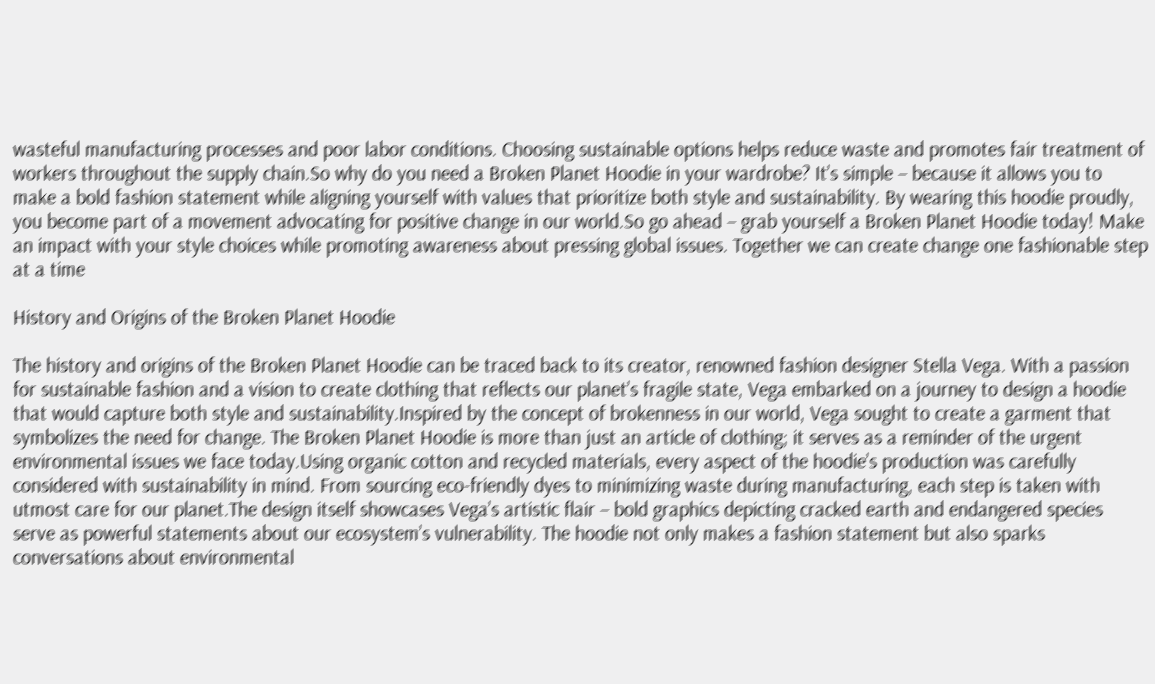wasteful manufacturing processes and poor labor conditions. Choosing sustainable options helps reduce waste and promotes fair treatment of workers throughout the supply chain.So why do you need a Broken Planet Hoodie in your wardrobe? It’s simple – because it allows you to make a bold fashion statement while aligning yourself with values that prioritize both style and sustainability. By wearing this hoodie proudly, you become part of a movement advocating for positive change in our world.So go ahead – grab yourself a Broken Planet Hoodie today! Make an impact with your style choices while promoting awareness about pressing global issues. Together we can create change one fashionable step at a time

History and Origins of the Broken Planet Hoodie

The history and origins of the Broken Planet Hoodie can be traced back to its creator, renowned fashion designer Stella Vega. With a passion for sustainable fashion and a vision to create clothing that reflects our planet’s fragile state, Vega embarked on a journey to design a hoodie that would capture both style and sustainability.Inspired by the concept of brokenness in our world, Vega sought to create a garment that symbolizes the need for change. The Broken Planet Hoodie is more than just an article of clothing; it serves as a reminder of the urgent environmental issues we face today.Using organic cotton and recycled materials, every aspect of the hoodie’s production was carefully considered with sustainability in mind. From sourcing eco-friendly dyes to minimizing waste during manufacturing, each step is taken with utmost care for our planet.The design itself showcases Vega’s artistic flair – bold graphics depicting cracked earth and endangered species serve as powerful statements about our ecosystem’s vulnerability. The hoodie not only makes a fashion statement but also sparks conversations about environmental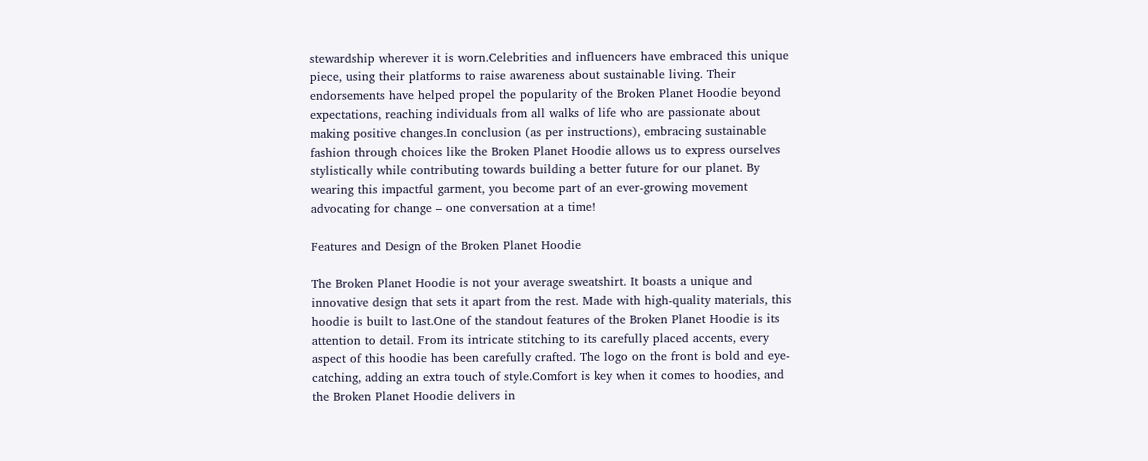stewardship wherever it is worn.Celebrities and influencers have embraced this unique piece, using their platforms to raise awareness about sustainable living. Their endorsements have helped propel the popularity of the Broken Planet Hoodie beyond expectations, reaching individuals from all walks of life who are passionate about making positive changes.In conclusion (as per instructions), embracing sustainable fashion through choices like the Broken Planet Hoodie allows us to express ourselves stylistically while contributing towards building a better future for our planet. By wearing this impactful garment, you become part of an ever-growing movement advocating for change – one conversation at a time!

Features and Design of the Broken Planet Hoodie

The Broken Planet Hoodie is not your average sweatshirt. It boasts a unique and innovative design that sets it apart from the rest. Made with high-quality materials, this hoodie is built to last.One of the standout features of the Broken Planet Hoodie is its attention to detail. From its intricate stitching to its carefully placed accents, every aspect of this hoodie has been carefully crafted. The logo on the front is bold and eye-catching, adding an extra touch of style.Comfort is key when it comes to hoodies, and the Broken Planet Hoodie delivers in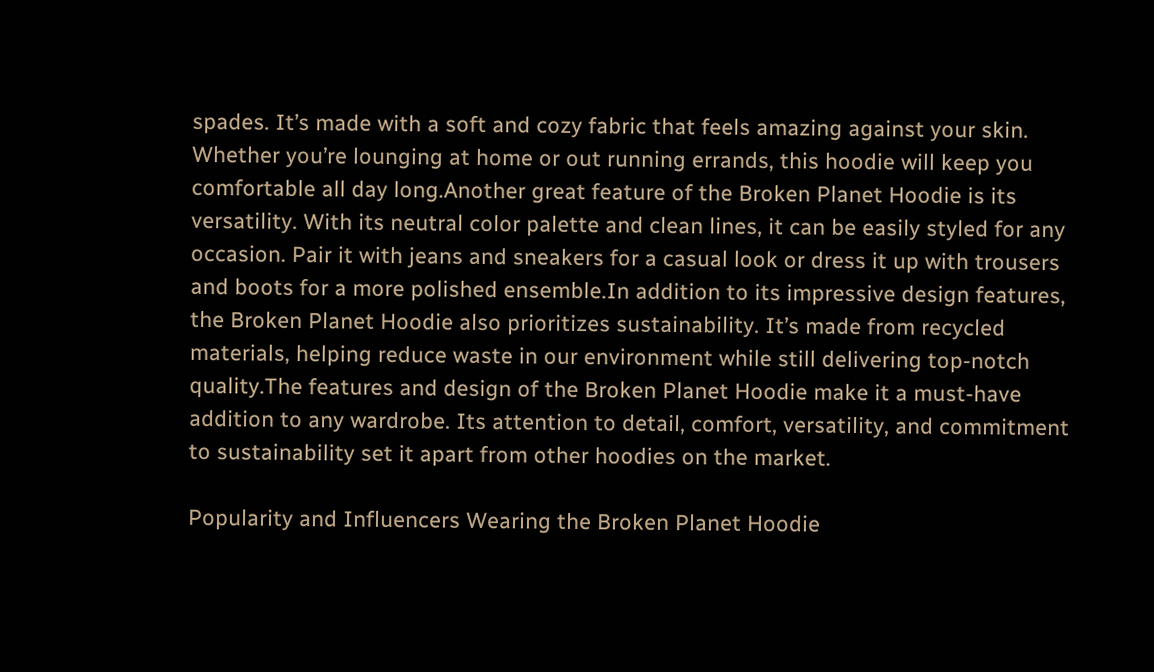spades. It’s made with a soft and cozy fabric that feels amazing against your skin. Whether you’re lounging at home or out running errands, this hoodie will keep you comfortable all day long.Another great feature of the Broken Planet Hoodie is its versatility. With its neutral color palette and clean lines, it can be easily styled for any occasion. Pair it with jeans and sneakers for a casual look or dress it up with trousers and boots for a more polished ensemble.In addition to its impressive design features, the Broken Planet Hoodie also prioritizes sustainability. It’s made from recycled materials, helping reduce waste in our environment while still delivering top-notch quality.The features and design of the Broken Planet Hoodie make it a must-have addition to any wardrobe. Its attention to detail, comfort, versatility, and commitment to sustainability set it apart from other hoodies on the market.

Popularity and Influencers Wearing the Broken Planet Hoodie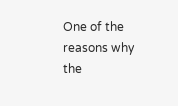One of the reasons why the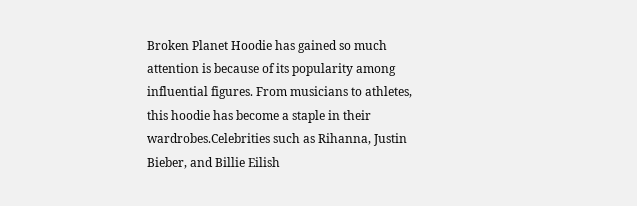Broken Planet Hoodie has gained so much attention is because of its popularity among influential figures. From musicians to athletes, this hoodie has become a staple in their wardrobes.Celebrities such as Rihanna, Justin Bieber, and Billie Eilish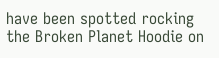have been spotted rocking the Broken Planet Hoodie on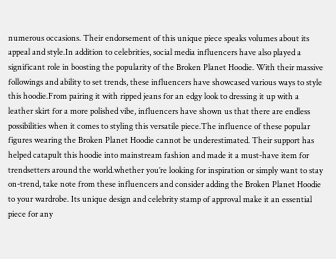numerous occasions. Their endorsement of this unique piece speaks volumes about its appeal and style.In addition to celebrities, social media influencers have also played a significant role in boosting the popularity of the Broken Planet Hoodie. With their massive followings and ability to set trends, these influencers have showcased various ways to style this hoodie.From pairing it with ripped jeans for an edgy look to dressing it up with a leather skirt for a more polished vibe, influencers have shown us that there are endless possibilities when it comes to styling this versatile piece.The influence of these popular figures wearing the Broken Planet Hoodie cannot be underestimated. Their support has helped catapult this hoodie into mainstream fashion and made it a must-have item for trendsetters around the world.whether you’re looking for inspiration or simply want to stay on-trend, take note from these influencers and consider adding the Broken Planet Hoodie to your wardrobe. Its unique design and celebrity stamp of approval make it an essential piece for any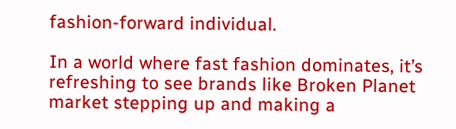fashion-forward individual.

In a world where fast fashion dominates, it’s refreshing to see brands like Broken Planet market stepping up and making a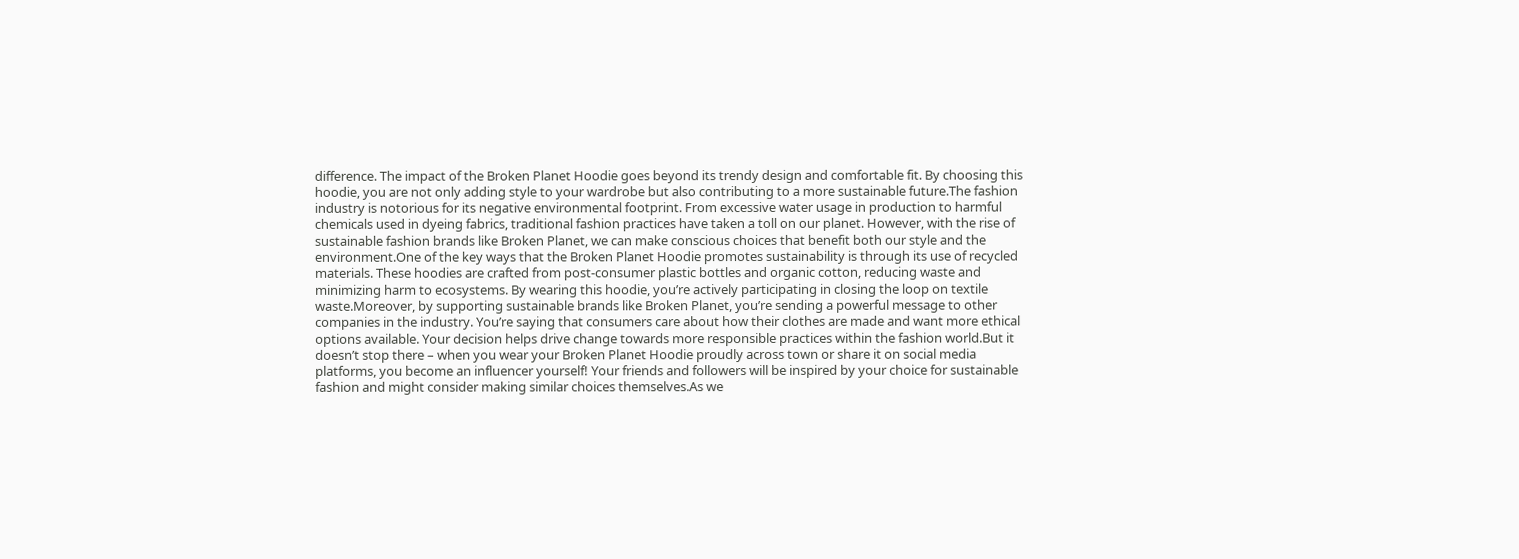difference. The impact of the Broken Planet Hoodie goes beyond its trendy design and comfortable fit. By choosing this hoodie, you are not only adding style to your wardrobe but also contributing to a more sustainable future.The fashion industry is notorious for its negative environmental footprint. From excessive water usage in production to harmful chemicals used in dyeing fabrics, traditional fashion practices have taken a toll on our planet. However, with the rise of sustainable fashion brands like Broken Planet, we can make conscious choices that benefit both our style and the environment.One of the key ways that the Broken Planet Hoodie promotes sustainability is through its use of recycled materials. These hoodies are crafted from post-consumer plastic bottles and organic cotton, reducing waste and minimizing harm to ecosystems. By wearing this hoodie, you’re actively participating in closing the loop on textile waste.Moreover, by supporting sustainable brands like Broken Planet, you’re sending a powerful message to other companies in the industry. You’re saying that consumers care about how their clothes are made and want more ethical options available. Your decision helps drive change towards more responsible practices within the fashion world.But it doesn’t stop there – when you wear your Broken Planet Hoodie proudly across town or share it on social media platforms, you become an influencer yourself! Your friends and followers will be inspired by your choice for sustainable fashion and might consider making similar choices themselves.As we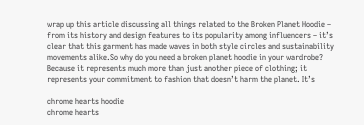wrap up this article discussing all things related to the Broken Planet Hoodie – from its history and design features to its popularity among influencers – it’s clear that this garment has made waves in both style circles and sustainability movements alike.So why do you need a broken planet hoodie in your wardrobe? Because it represents much more than just another piece of clothing; it represents your commitment to fashion that doesn’t harm the planet. It’s

chrome hearts hoodie
chrome hearts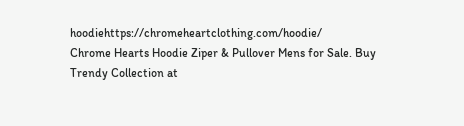hoodiehttps://chromeheartclothing.com/hoodie/
Chrome Hearts Hoodie Ziper & Pullover Mens for Sale. Buy Trendy Collection at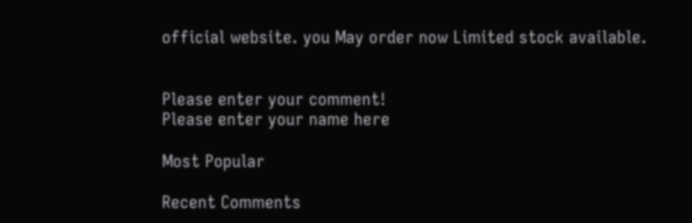official website. you May order now Limited stock available.


Please enter your comment!
Please enter your name here

Most Popular

Recent Comments